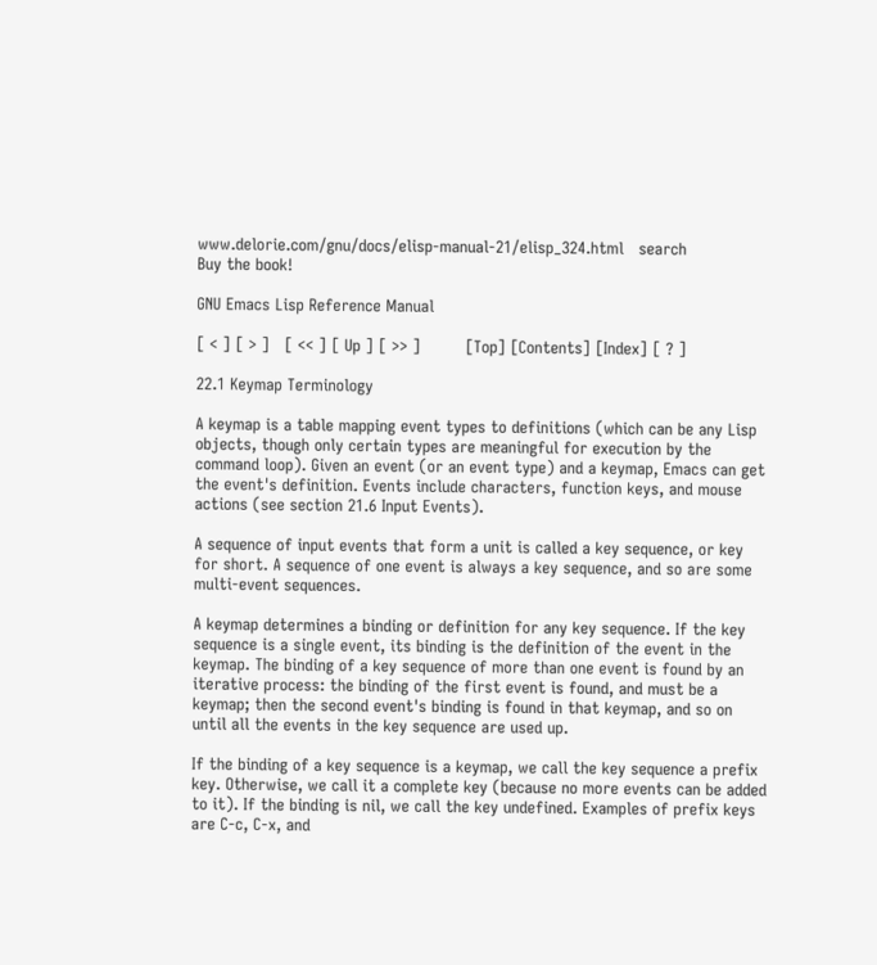www.delorie.com/gnu/docs/elisp-manual-21/elisp_324.html   search
Buy the book!

GNU Emacs Lisp Reference Manual

[ < ] [ > ]   [ << ] [ Up ] [ >> ]         [Top] [Contents] [Index] [ ? ]

22.1 Keymap Terminology

A keymap is a table mapping event types to definitions (which can be any Lisp objects, though only certain types are meaningful for execution by the command loop). Given an event (or an event type) and a keymap, Emacs can get the event's definition. Events include characters, function keys, and mouse actions (see section 21.6 Input Events).

A sequence of input events that form a unit is called a key sequence, or key for short. A sequence of one event is always a key sequence, and so are some multi-event sequences.

A keymap determines a binding or definition for any key sequence. If the key sequence is a single event, its binding is the definition of the event in the keymap. The binding of a key sequence of more than one event is found by an iterative process: the binding of the first event is found, and must be a keymap; then the second event's binding is found in that keymap, and so on until all the events in the key sequence are used up.

If the binding of a key sequence is a keymap, we call the key sequence a prefix key. Otherwise, we call it a complete key (because no more events can be added to it). If the binding is nil, we call the key undefined. Examples of prefix keys are C-c, C-x, and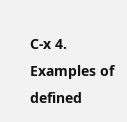C-x 4. Examples of defined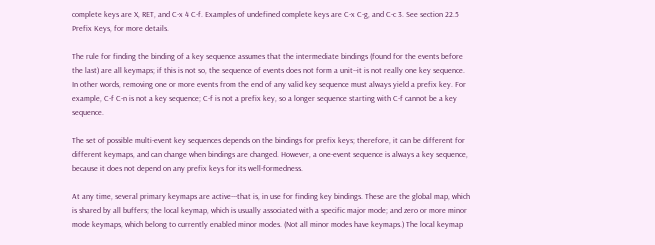complete keys are X, RET, and C-x 4 C-f. Examples of undefined complete keys are C-x C-g, and C-c 3. See section 22.5 Prefix Keys, for more details.

The rule for finding the binding of a key sequence assumes that the intermediate bindings (found for the events before the last) are all keymaps; if this is not so, the sequence of events does not form a unit--it is not really one key sequence. In other words, removing one or more events from the end of any valid key sequence must always yield a prefix key. For example, C-f C-n is not a key sequence; C-f is not a prefix key, so a longer sequence starting with C-f cannot be a key sequence.

The set of possible multi-event key sequences depends on the bindings for prefix keys; therefore, it can be different for different keymaps, and can change when bindings are changed. However, a one-event sequence is always a key sequence, because it does not depend on any prefix keys for its well-formedness.

At any time, several primary keymaps are active---that is, in use for finding key bindings. These are the global map, which is shared by all buffers; the local keymap, which is usually associated with a specific major mode; and zero or more minor mode keymaps, which belong to currently enabled minor modes. (Not all minor modes have keymaps.) The local keymap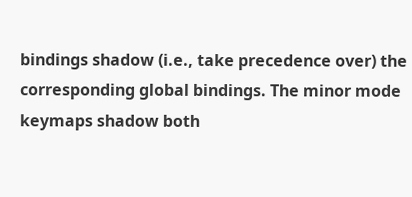bindings shadow (i.e., take precedence over) the corresponding global bindings. The minor mode keymaps shadow both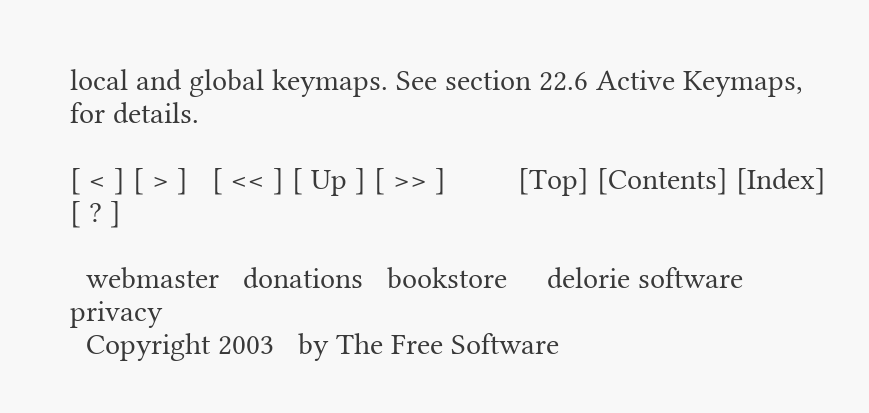local and global keymaps. See section 22.6 Active Keymaps, for details.

[ < ] [ > ]   [ << ] [ Up ] [ >> ]         [Top] [Contents] [Index] [ ? ]

  webmaster   donations   bookstore     delorie software   privacy
  Copyright 2003   by The Free Software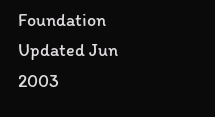Foundation     Updated Jun 2003